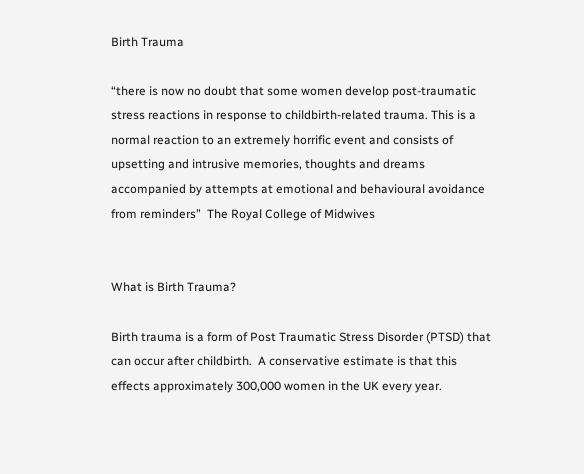Birth Trauma

“there is now no doubt that some women develop post-traumatic stress reactions in response to childbirth-related trauma. This is a normal reaction to an extremely horrific event and consists of upsetting and intrusive memories, thoughts and dreams accompanied by attempts at emotional and behavioural avoidance from reminders”  The Royal College of Midwives


What is Birth Trauma?

Birth trauma is a form of Post Traumatic Stress Disorder (PTSD) that can occur after childbirth.  A conservative estimate is that this effects approximately 300,000 women in the UK every year.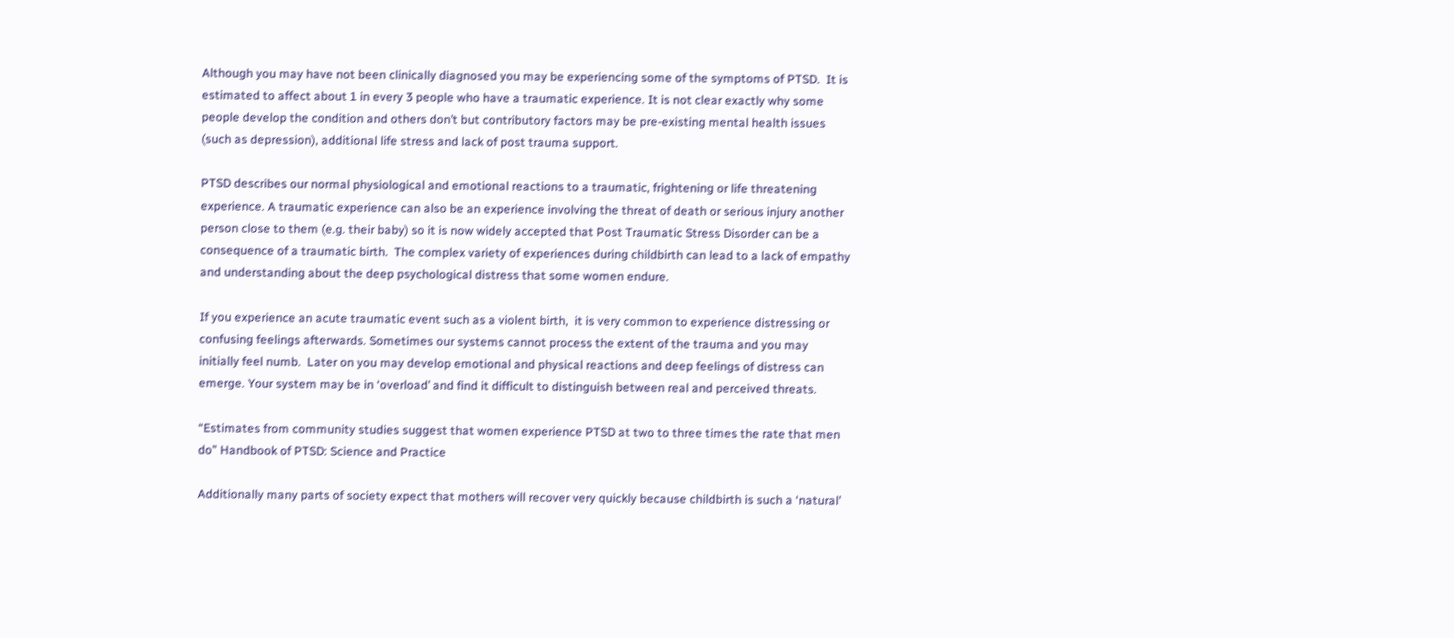Although you may have not been clinically diagnosed you may be experiencing some of the symptoms of PTSD.  It is estimated to affect about 1 in every 3 people who have a traumatic experience. It is not clear exactly why some people develop the condition and others don’t but contributory factors may be pre-existing mental health issues (such as depression), additional life stress and lack of post trauma support.

PTSD describes our normal physiological and emotional reactions to a traumatic, frightening or life threatening experience. A traumatic experience can also be an experience involving the threat of death or serious injury another person close to them (e.g. their baby) so it is now widely accepted that Post Traumatic Stress Disorder can be a consequence of a traumatic birth.  The complex variety of experiences during childbirth can lead to a lack of empathy and understanding about the deep psychological distress that some women endure.

If you experience an acute traumatic event such as a violent birth,  it is very common to experience distressing or confusing feelings afterwards. Sometimes our systems cannot process the extent of the trauma and you may initially feel numb.  Later on you may develop emotional and physical reactions and deep feelings of distress can emerge. Your system may be in ‘overload’ and find it difficult to distinguish between real and perceived threats.

“Estimates from community studies suggest that women experience PTSD at two to three times the rate that men do” Handbook of PTSD: Science and Practice

Additionally many parts of society expect that mothers will recover very quickly because childbirth is such a ‘natural’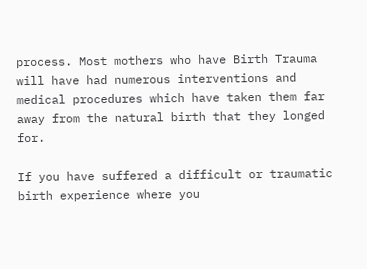process. Most mothers who have Birth Trauma will have had numerous interventions and medical procedures which have taken them far away from the natural birth that they longed for.

If you have suffered a difficult or traumatic birth experience where you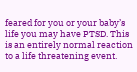feared for you or your baby’s life you may have PTSD. This is an entirely normal reaction to a life threatening event.